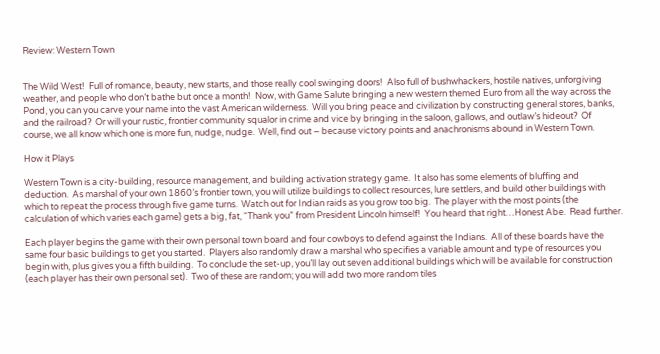Review: Western Town


The Wild West!  Full of romance, beauty, new starts, and those really cool swinging doors!  Also full of bushwhackers, hostile natives, unforgiving weather, and people who don’t bathe but once a month!  Now, with Game Salute bringing a new western themed Euro from all the way across the Pond, you can you carve your name into the vast American wilderness.  Will you bring peace and civilization by constructing general stores, banks, and the railroad?  Or will your rustic, frontier community squalor in crime and vice by bringing in the saloon, gallows, and outlaw’s hideout?  Of course, we all know which one is more fun, nudge, nudge.  Well, find out – because victory points and anachronisms abound in Western Town.

How it Plays

Western Town is a city-building, resource management, and building activation strategy game.  It also has some elements of bluffing and deduction.  As marshal of your own 1860’s frontier town, you will utilize buildings to collect resources, lure settlers, and build other buildings with which to repeat the process through five game turns.  Watch out for Indian raids as you grow too big.  The player with the most points (the calculation of which varies each game) gets a big, fat, “Thank you” from President Lincoln himself!  You heard that right…Honest Abe.  Read further.

Each player begins the game with their own personal town board and four cowboys to defend against the Indians.  All of these boards have the same four basic buildings to get you started.  Players also randomly draw a marshal who specifies a variable amount and type of resources you begin with, plus gives you a fifth building.  To conclude the set-up, you’ll lay out seven additional buildings which will be available for construction (each player has their own personal set).  Two of these are random; you will add two more random tiles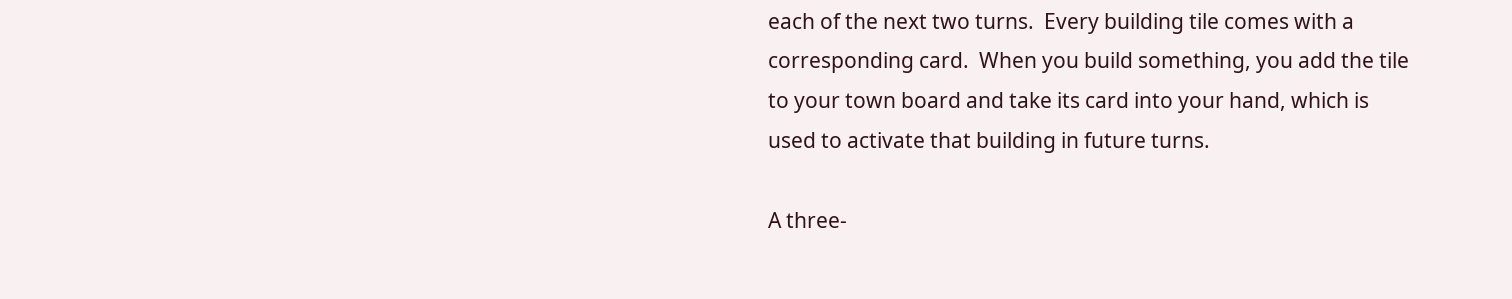each of the next two turns.  Every building tile comes with a corresponding card.  When you build something, you add the tile to your town board and take its card into your hand, which is used to activate that building in future turns.

A three-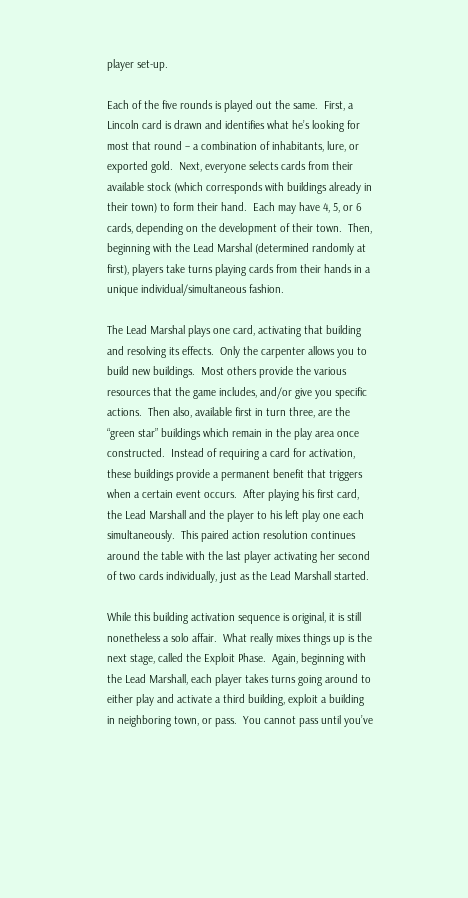player set-up.

Each of the five rounds is played out the same.  First, a Lincoln card is drawn and identifies what he’s looking for most that round – a combination of inhabitants, lure, or exported gold.  Next, everyone selects cards from their available stock (which corresponds with buildings already in their town) to form their hand.  Each may have 4, 5, or 6 cards, depending on the development of their town.  Then, beginning with the Lead Marshal (determined randomly at first), players take turns playing cards from their hands in a unique individual/simultaneous fashion.

The Lead Marshal plays one card, activating that building and resolving its effects.  Only the carpenter allows you to build new buildings.  Most others provide the various resources that the game includes, and/or give you specific actions.  Then also, available first in turn three, are the “green star” buildings which remain in the play area once constructed.  Instead of requiring a card for activation, these buildings provide a permanent benefit that triggers when a certain event occurs.  After playing his first card, the Lead Marshall and the player to his left play one each simultaneously.  This paired action resolution continues around the table with the last player activating her second of two cards individually, just as the Lead Marshall started.

While this building activation sequence is original, it is still nonetheless a solo affair.  What really mixes things up is the next stage, called the Exploit Phase.  Again, beginning with the Lead Marshall, each player takes turns going around to either play and activate a third building, exploit a building in neighboring town, or pass.  You cannot pass until you’ve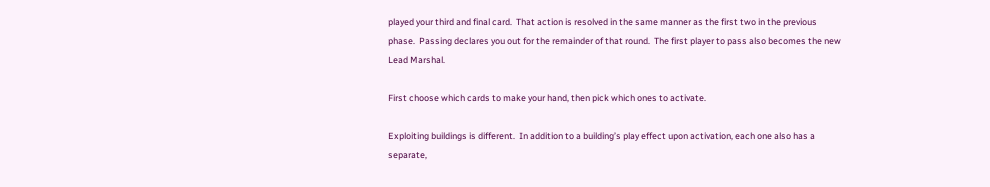played your third and final card.  That action is resolved in the same manner as the first two in the previous phase.  Passing declares you out for the remainder of that round.  The first player to pass also becomes the new Lead Marshal.

First choose which cards to make your hand, then pick which ones to activate.

Exploiting buildings is different.  In addition to a building’s play effect upon activation, each one also has a separate,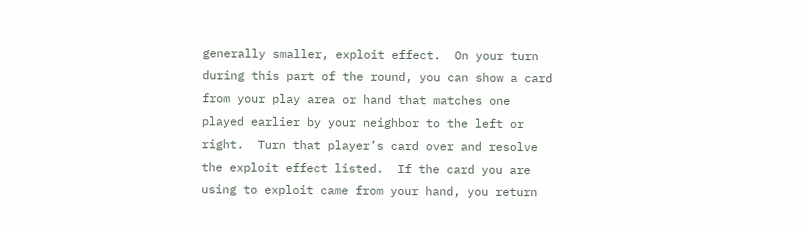generally smaller, exploit effect.  On your turn during this part of the round, you can show a card from your play area or hand that matches one played earlier by your neighbor to the left or right.  Turn that player’s card over and resolve the exploit effect listed.  If the card you are using to exploit came from your hand, you return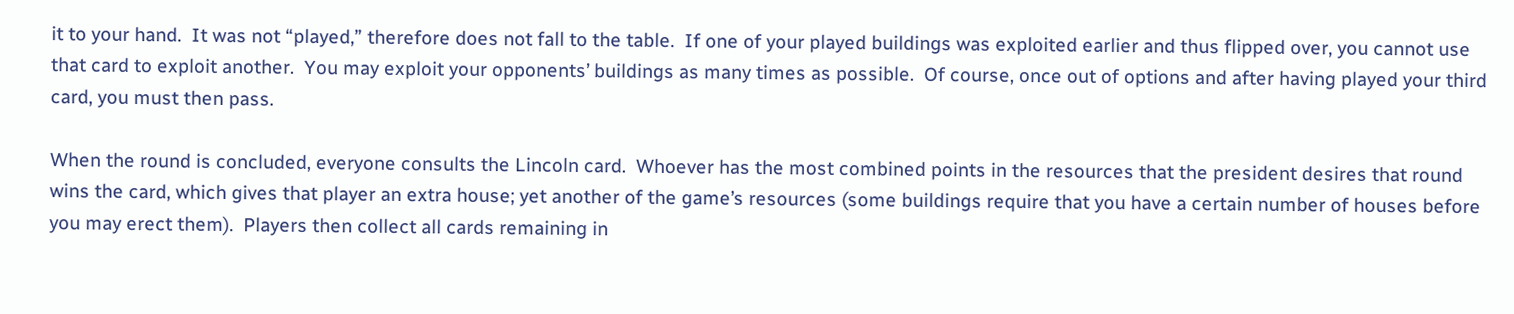it to your hand.  It was not “played,” therefore does not fall to the table.  If one of your played buildings was exploited earlier and thus flipped over, you cannot use that card to exploit another.  You may exploit your opponents’ buildings as many times as possible.  Of course, once out of options and after having played your third card, you must then pass.

When the round is concluded, everyone consults the Lincoln card.  Whoever has the most combined points in the resources that the president desires that round wins the card, which gives that player an extra house; yet another of the game’s resources (some buildings require that you have a certain number of houses before you may erect them).  Players then collect all cards remaining in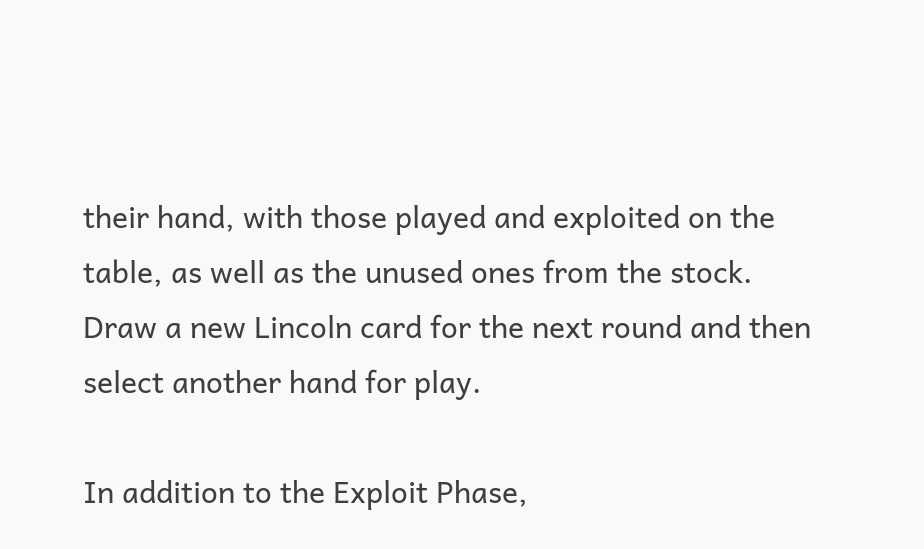their hand, with those played and exploited on the table, as well as the unused ones from the stock.  Draw a new Lincoln card for the next round and then select another hand for play.

In addition to the Exploit Phase,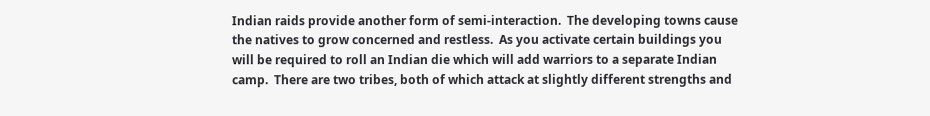Indian raids provide another form of semi-interaction.  The developing towns cause the natives to grow concerned and restless.  As you activate certain buildings you will be required to roll an Indian die which will add warriors to a separate Indian camp.  There are two tribes, both of which attack at slightly different strengths and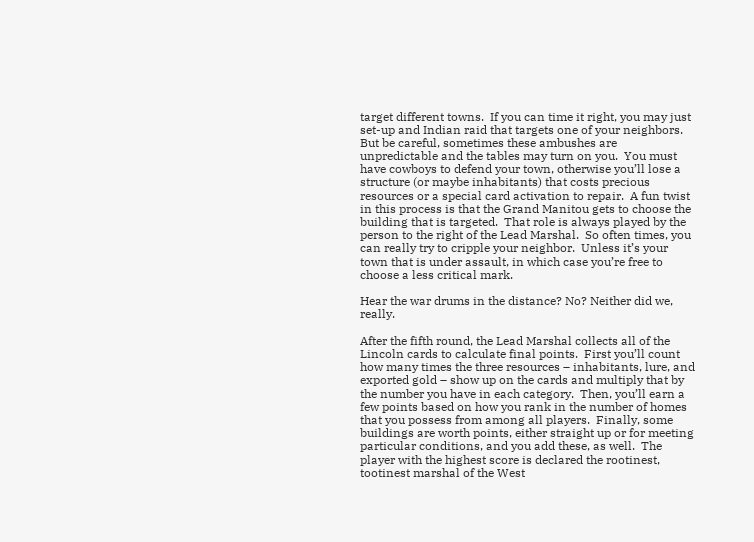target different towns.  If you can time it right, you may just set-up and Indian raid that targets one of your neighbors.  But be careful, sometimes these ambushes are unpredictable and the tables may turn on you.  You must have cowboys to defend your town, otherwise you’ll lose a structure (or maybe inhabitants) that costs precious resources or a special card activation to repair.  A fun twist in this process is that the Grand Manitou gets to choose the building that is targeted.  That role is always played by the person to the right of the Lead Marshal.  So often times, you can really try to cripple your neighbor.  Unless it’s your town that is under assault, in which case you’re free to choose a less critical mark.

Hear the war drums in the distance? No? Neither did we, really.

After the fifth round, the Lead Marshal collects all of the Lincoln cards to calculate final points.  First you’ll count how many times the three resources – inhabitants, lure, and exported gold – show up on the cards and multiply that by the number you have in each category.  Then, you’ll earn a few points based on how you rank in the number of homes that you possess from among all players.  Finally, some buildings are worth points, either straight up or for meeting particular conditions, and you add these, as well.  The player with the highest score is declared the rootinest, tootinest marshal of the West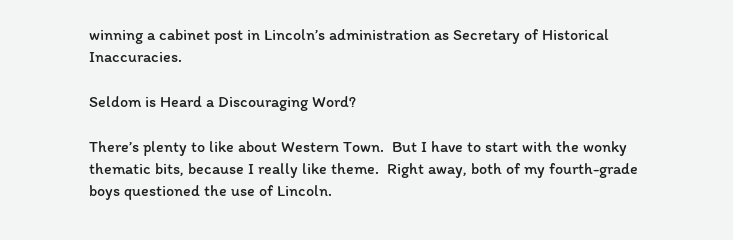winning a cabinet post in Lincoln’s administration as Secretary of Historical Inaccuracies.

Seldom is Heard a Discouraging Word?

There’s plenty to like about Western Town.  But I have to start with the wonky thematic bits, because I really like theme.  Right away, both of my fourth-grade boys questioned the use of Lincoln.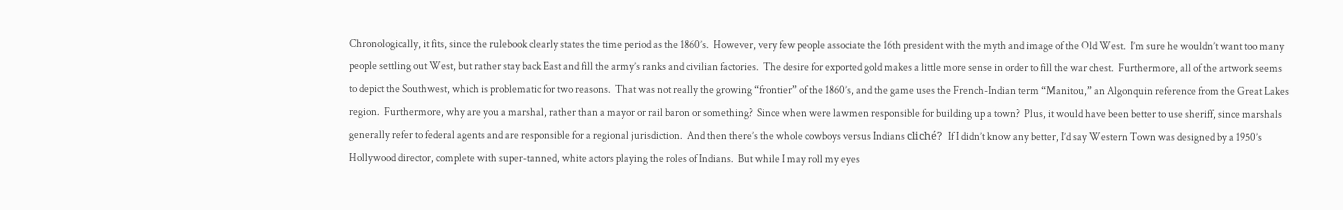Chronologically, it fits, since the rulebook clearly states the time period as the 1860’s.  However, very few people associate the 16th president with the myth and image of the Old West.  I’m sure he wouldn’t want too many people settling out West, but rather stay back East and fill the army’s ranks and civilian factories.  The desire for exported gold makes a little more sense in order to fill the war chest.  Furthermore, all of the artwork seems to depict the Southwest, which is problematic for two reasons.  That was not really the growing “frontier” of the 1860’s, and the game uses the French-Indian term “Manitou,” an Algonquin reference from the Great Lakes region.  Furthermore, why are you a marshal, rather than a mayor or rail baron or something?  Since when were lawmen responsible for building up a town?  Plus, it would have been better to use sheriff, since marshals generally refer to federal agents and are responsible for a regional jurisdiction.  And then there’s the whole cowboys versus Indians cliché?  If I didn’t know any better, I’d say Western Town was designed by a 1950’s Hollywood director, complete with super-tanned, white actors playing the roles of Indians.  But while I may roll my eyes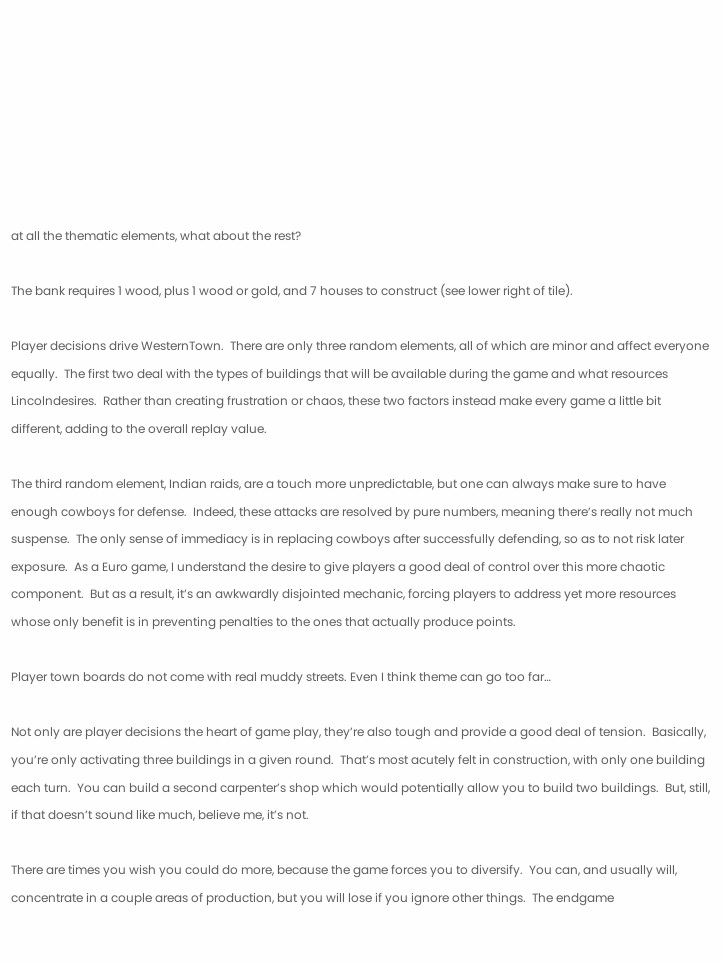at all the thematic elements, what about the rest?

The bank requires 1 wood, plus 1 wood or gold, and 7 houses to construct (see lower right of tile).

Player decisions drive WesternTown.  There are only three random elements, all of which are minor and affect everyone equally.  The first two deal with the types of buildings that will be available during the game and what resources Lincolndesires.  Rather than creating frustration or chaos, these two factors instead make every game a little bit different, adding to the overall replay value.

The third random element, Indian raids, are a touch more unpredictable, but one can always make sure to have enough cowboys for defense.  Indeed, these attacks are resolved by pure numbers, meaning there’s really not much suspense.  The only sense of immediacy is in replacing cowboys after successfully defending, so as to not risk later exposure.  As a Euro game, I understand the desire to give players a good deal of control over this more chaotic component.  But as a result, it’s an awkwardly disjointed mechanic, forcing players to address yet more resources whose only benefit is in preventing penalties to the ones that actually produce points.

Player town boards do not come with real muddy streets. Even I think theme can go too far…

Not only are player decisions the heart of game play, they’re also tough and provide a good deal of tension.  Basically, you’re only activating three buildings in a given round.  That’s most acutely felt in construction, with only one building each turn.  You can build a second carpenter’s shop which would potentially allow you to build two buildings.  But, still, if that doesn’t sound like much, believe me, it’s not.

There are times you wish you could do more, because the game forces you to diversify.  You can, and usually will, concentrate in a couple areas of production, but you will lose if you ignore other things.  The endgame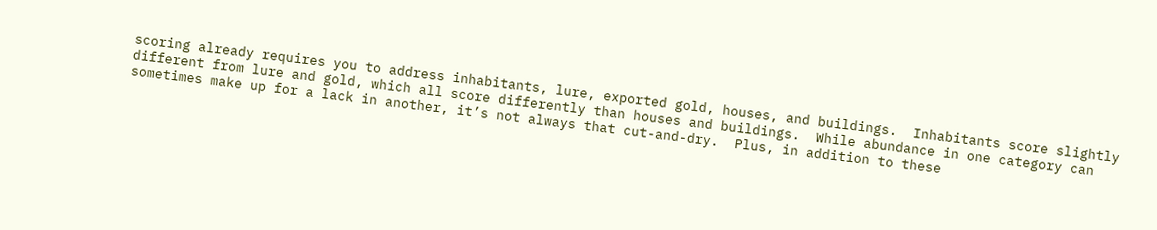scoring already requires you to address inhabitants, lure, exported gold, houses, and buildings.  Inhabitants score slightly different from lure and gold, which all score differently than houses and buildings.  While abundance in one category can sometimes make up for a lack in another, it’s not always that cut-and-dry.  Plus, in addition to these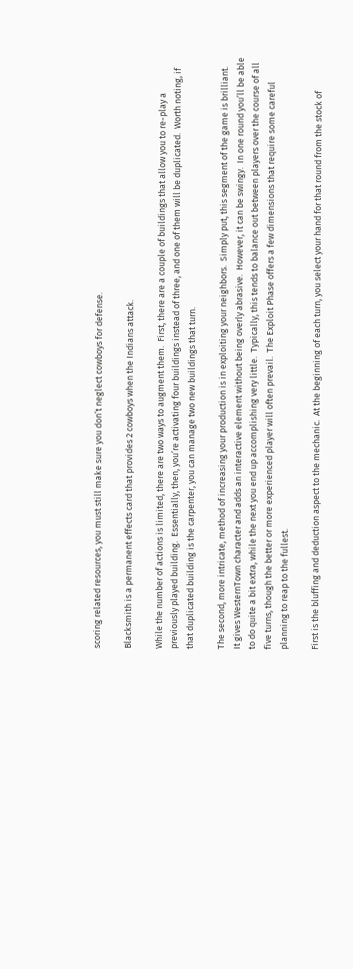scoring related resources, you must still make sure you don’t neglect cowboys for defense.

Blacksmith is a permanent effects card that provides 2 cowboys when the Indians attack.

While the number of actions is limited, there are two ways to augment them.  First, there are a couple of buildings that allow you to re-play a previously played building.  Essentially, then, you’re activating four buildings instead of three, and one of them will be duplicated.  Worth noting, if that duplicated building is the carpenter, you can manage two new buildings that turn.

The second, more intricate, method of increasing your production is in exploiting your neighbors.  Simply put, this segment of the game is brilliant.  It gives WesternTown character and adds an interactive element without being overly abrasive.  However, it can be swingy.  In one round you’ll be able to do quite a bit extra, while the next you end up accomplishing very little.  Typically, this tends to balance out between players over the course of all five turns, though the better or more experienced player will often prevail.  The Exploit Phase offers a few dimensions that require some careful planning to reap to the fullest.

First is the bluffing and deduction aspect to the mechanic.  At the beginning of each turn, you select your hand for that round from the stock of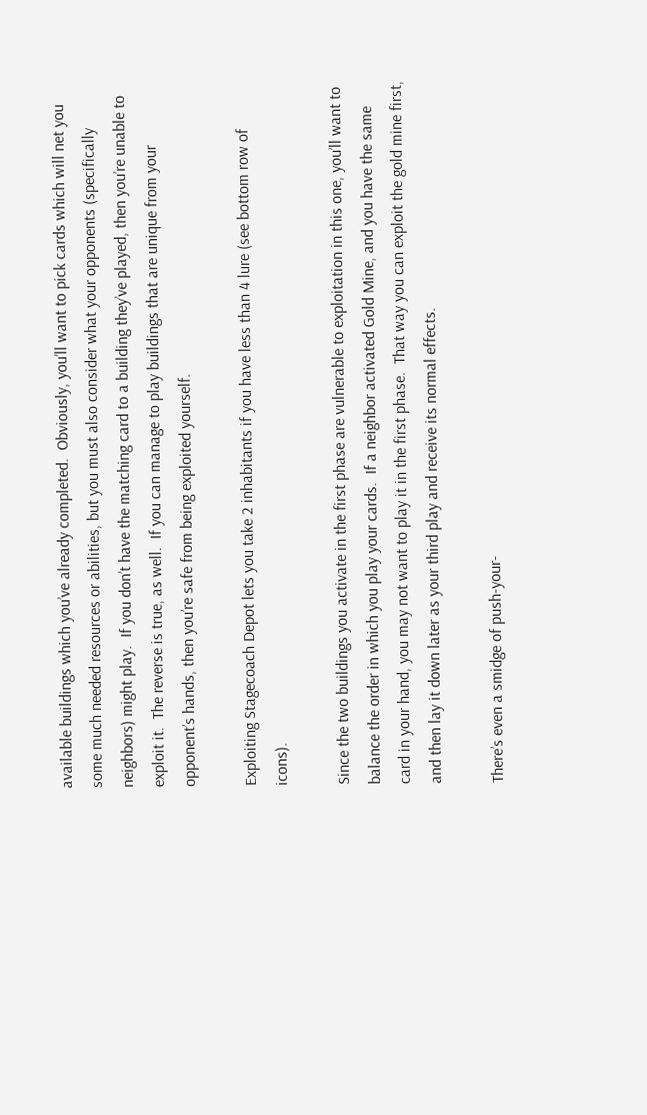available buildings which you’ve already completed.  Obviously, you’ll want to pick cards which will net you some much needed resources or abilities, but you must also consider what your opponents (specifically neighbors) might play.  If you don’t have the matching card to a building they’ve played, then you’re unable to exploit it.  The reverse is true, as well.  If you can manage to play buildings that are unique from your opponent’s hands, then you’re safe from being exploited yourself.

Exploiting Stagecoach Depot lets you take 2 inhabitants if you have less than 4 lure (see bottom row of icons).

Since the two buildings you activate in the first phase are vulnerable to exploitation in this one, you’ll want to balance the order in which you play your cards.  If a neighbor activated Gold Mine, and you have the same card in your hand, you may not want to play it in the first phase.  That way you can exploit the gold mine first, and then lay it down later as your third play and receive its normal effects.

There’s even a smidge of push-your-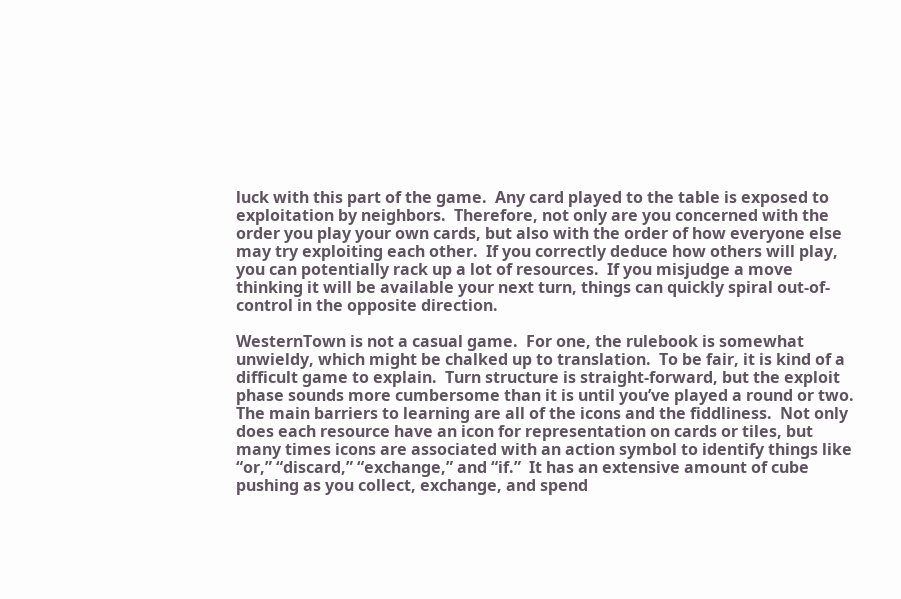luck with this part of the game.  Any card played to the table is exposed to exploitation by neighbors.  Therefore, not only are you concerned with the order you play your own cards, but also with the order of how everyone else may try exploiting each other.  If you correctly deduce how others will play, you can potentially rack up a lot of resources.  If you misjudge a move thinking it will be available your next turn, things can quickly spiral out-of-control in the opposite direction.

WesternTown is not a casual game.  For one, the rulebook is somewhat unwieldy, which might be chalked up to translation.  To be fair, it is kind of a difficult game to explain.  Turn structure is straight-forward, but the exploit phase sounds more cumbersome than it is until you’ve played a round or two.  The main barriers to learning are all of the icons and the fiddliness.  Not only does each resource have an icon for representation on cards or tiles, but many times icons are associated with an action symbol to identify things like “or,” “discard,” “exchange,” and “if.”  It has an extensive amount of cube pushing as you collect, exchange, and spend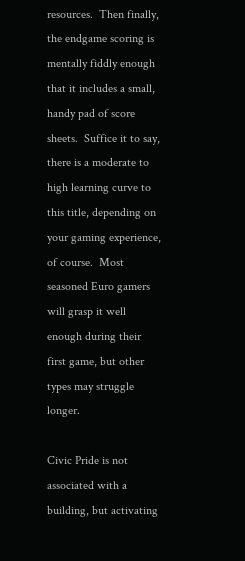resources.  Then finally, the endgame scoring is mentally fiddly enough that it includes a small, handy pad of score sheets.  Suffice it to say, there is a moderate to high learning curve to this title, depending on your gaming experience, of course.  Most seasoned Euro gamers will grasp it well enough during their first game, but other types may struggle longer.

Civic Pride is not associated with a building, but activating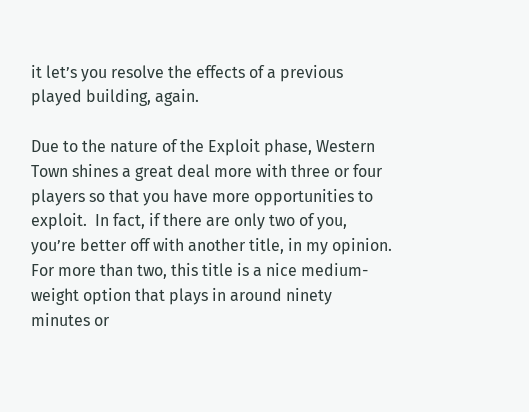it let’s you resolve the effects of a previous played building, again.

Due to the nature of the Exploit phase, Western Town shines a great deal more with three or four players so that you have more opportunities to exploit.  In fact, if there are only two of you, you’re better off with another title, in my opinion.  For more than two, this title is a nice medium-weight option that plays in around ninety minutes or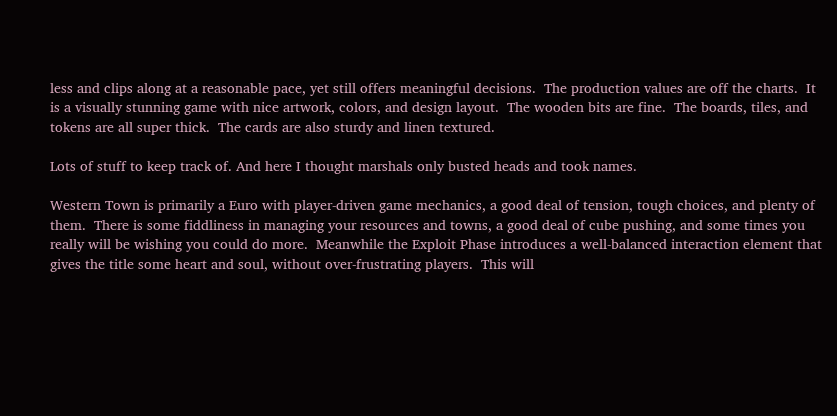less and clips along at a reasonable pace, yet still offers meaningful decisions.  The production values are off the charts.  It is a visually stunning game with nice artwork, colors, and design layout.  The wooden bits are fine.  The boards, tiles, and tokens are all super thick.  The cards are also sturdy and linen textured.

Lots of stuff to keep track of. And here I thought marshals only busted heads and took names.

Western Town is primarily a Euro with player-driven game mechanics, a good deal of tension, tough choices, and plenty of them.  There is some fiddliness in managing your resources and towns, a good deal of cube pushing, and some times you really will be wishing you could do more.  Meanwhile the Exploit Phase introduces a well-balanced interaction element that gives the title some heart and soul, without over-frustrating players.  This will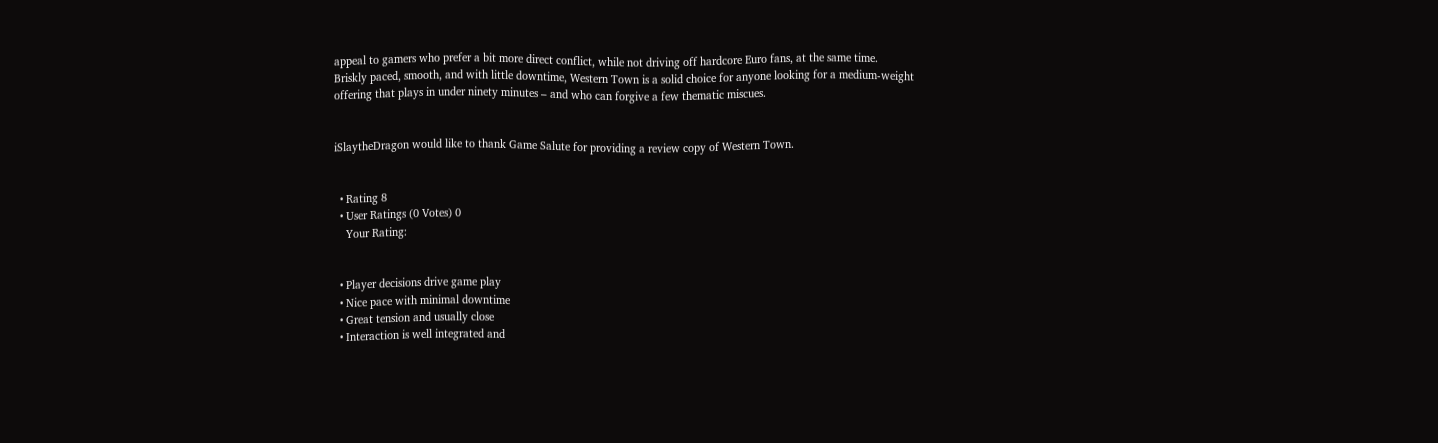appeal to gamers who prefer a bit more direct conflict, while not driving off hardcore Euro fans, at the same time.  Briskly paced, smooth, and with little downtime, Western Town is a solid choice for anyone looking for a medium-weight offering that plays in under ninety minutes – and who can forgive a few thematic miscues.


iSlaytheDragon would like to thank Game Salute for providing a review copy of Western Town.


  • Rating 8
  • User Ratings (0 Votes) 0
    Your Rating:


  • Player decisions drive game play
  • Nice pace with minimal downtime
  • Great tension and usually close
  • Interaction is well integrated and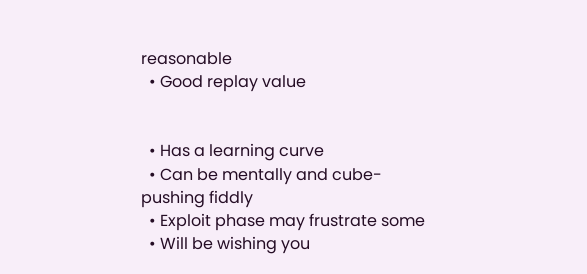reasonable
  • Good replay value


  • Has a learning curve
  • Can be mentally and cube-pushing fiddly
  • Exploit phase may frustrate some
  • Will be wishing you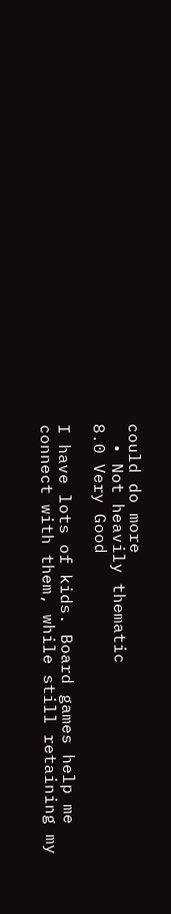could do more
  • Not heavily thematic
8.0 Very Good

I have lots of kids. Board games help me connect with them, while still retaining my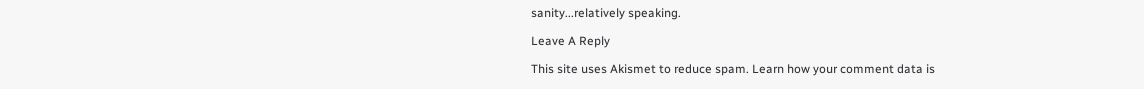sanity...relatively speaking.

Leave A Reply

This site uses Akismet to reduce spam. Learn how your comment data is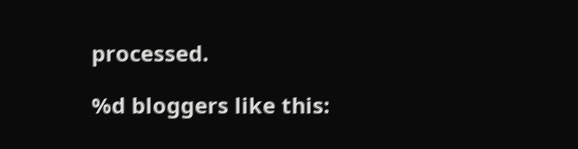processed.

%d bloggers like this: